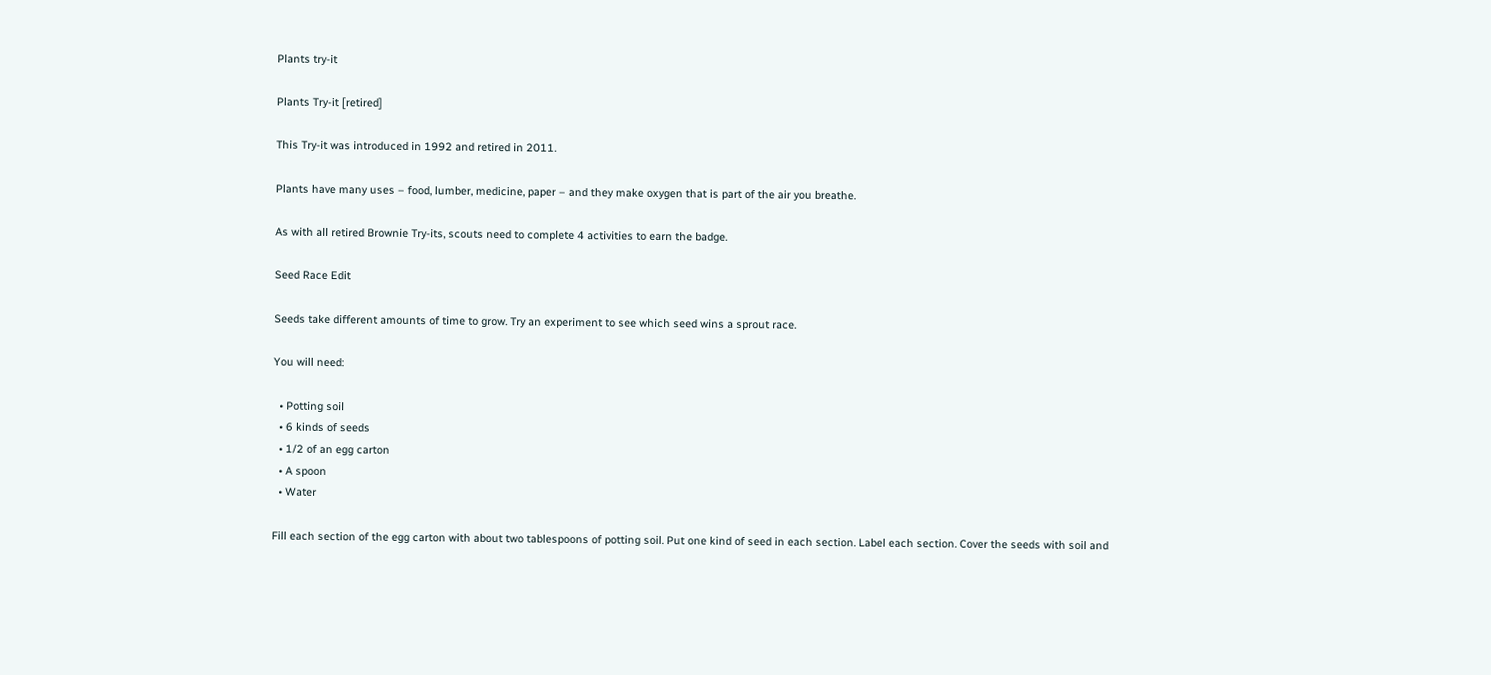Plants try-it

Plants Try-it [retired]

This Try-it was introduced in 1992 and retired in 2011.

Plants have many uses – food, lumber, medicine, paper – and they make oxygen that is part of the air you breathe.

As with all retired Brownie Try-its, scouts need to complete 4 activities to earn the badge.

Seed Race Edit

Seeds take different amounts of time to grow. Try an experiment to see which seed wins a sprout race.

You will need:

  • Potting soil
  • 6 kinds of seeds
  • 1/2 of an egg carton
  • A spoon
  • Water

Fill each section of the egg carton with about two tablespoons of potting soil. Put one kind of seed in each section. Label each section. Cover the seeds with soil and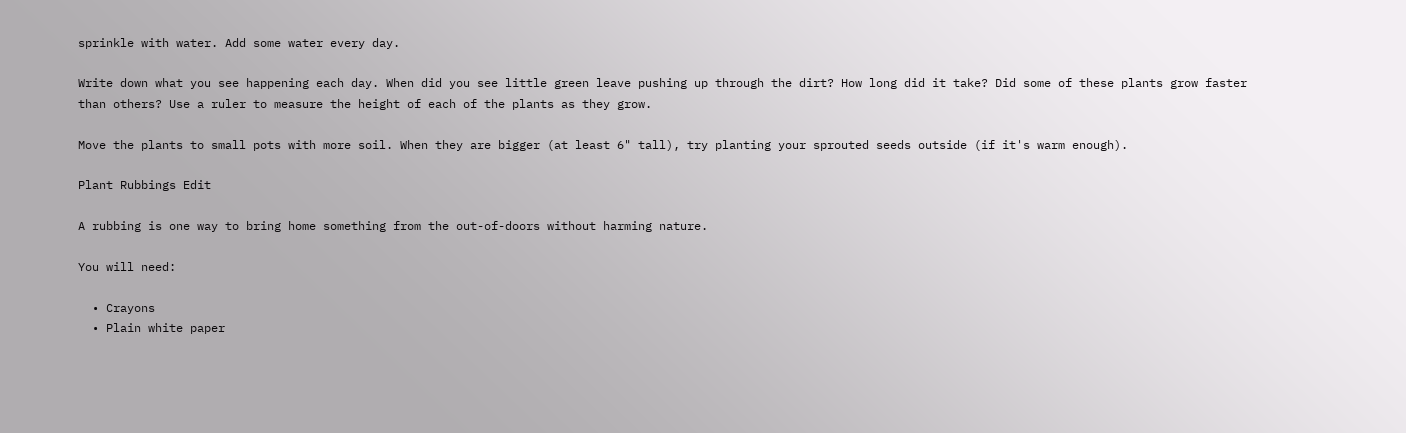sprinkle with water. Add some water every day.

Write down what you see happening each day. When did you see little green leave pushing up through the dirt? How long did it take? Did some of these plants grow faster than others? Use a ruler to measure the height of each of the plants as they grow.

Move the plants to small pots with more soil. When they are bigger (at least 6" tall), try planting your sprouted seeds outside (if it's warm enough).

Plant Rubbings Edit

A rubbing is one way to bring home something from the out-of-doors without harming nature.

You will need:

  • Crayons
  • Plain white paper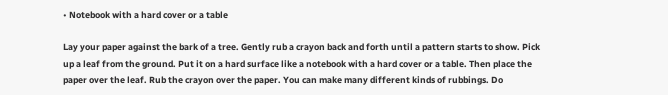• Notebook with a hard cover or a table

Lay your paper against the bark of a tree. Gently rub a crayon back and forth until a pattern starts to show. Pick up a leaf from the ground. Put it on a hard surface like a notebook with a hard cover or a table. Then place the paper over the leaf. Rub the crayon over the paper. You can make many different kinds of rubbings. Do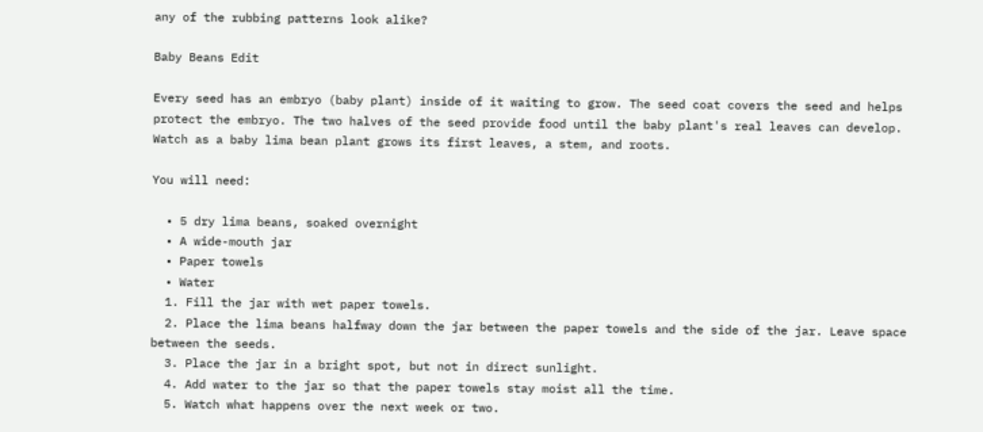any of the rubbing patterns look alike?

Baby Beans Edit

Every seed has an embryo (baby plant) inside of it waiting to grow. The seed coat covers the seed and helps protect the embryo. The two halves of the seed provide food until the baby plant's real leaves can develop. Watch as a baby lima bean plant grows its first leaves, a stem, and roots.

You will need:

  • 5 dry lima beans, soaked overnight
  • A wide-mouth jar
  • Paper towels
  • Water
  1. Fill the jar with wet paper towels.
  2. Place the lima beans halfway down the jar between the paper towels and the side of the jar. Leave space between the seeds.
  3. Place the jar in a bright spot, but not in direct sunlight.
  4. Add water to the jar so that the paper towels stay moist all the time.
  5. Watch what happens over the next week or two.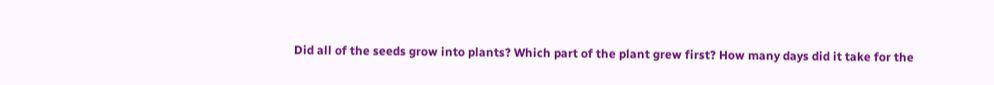Did all of the seeds grow into plants? Which part of the plant grew first? How many days did it take for the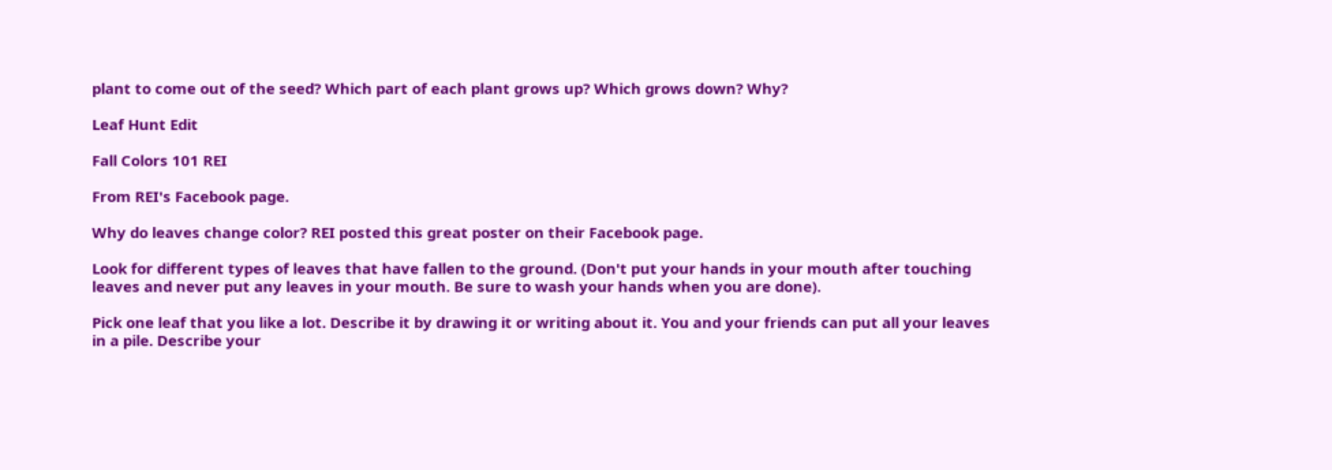plant to come out of the seed? Which part of each plant grows up? Which grows down? Why?

Leaf Hunt Edit

Fall Colors 101 REI

From REI's Facebook page.

Why do leaves change color? REI posted this great poster on their Facebook page.

Look for different types of leaves that have fallen to the ground. (Don't put your hands in your mouth after touching leaves and never put any leaves in your mouth. Be sure to wash your hands when you are done).

Pick one leaf that you like a lot. Describe it by drawing it or writing about it. You and your friends can put all your leaves in a pile. Describe your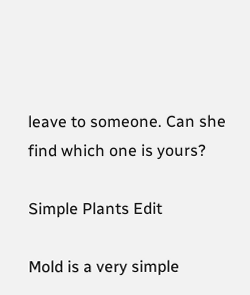leave to someone. Can she find which one is yours?

Simple Plants Edit

Mold is a very simple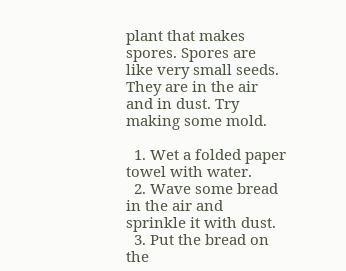plant that makes spores. Spores are like very small seeds. They are in the air and in dust. Try making some mold.

  1. Wet a folded paper towel with water.
  2. Wave some bread in the air and sprinkle it with dust.
  3. Put the bread on the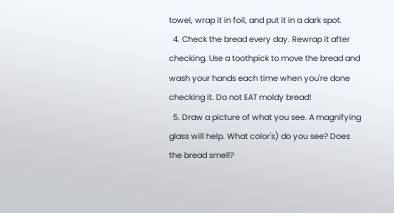towel, wrap it in foil, and put it in a dark spot.
  4. Check the bread every day. Rewrap it after checking. Use a toothpick to move the bread and wash your hands each time when you're done checking it. Do not EAT moldy bread!
  5. Draw a picture of what you see. A magnifying glass will help. What color's) do you see? Does the bread smell?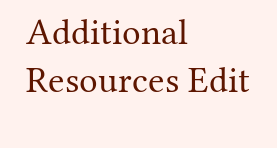Additional Resources Edit